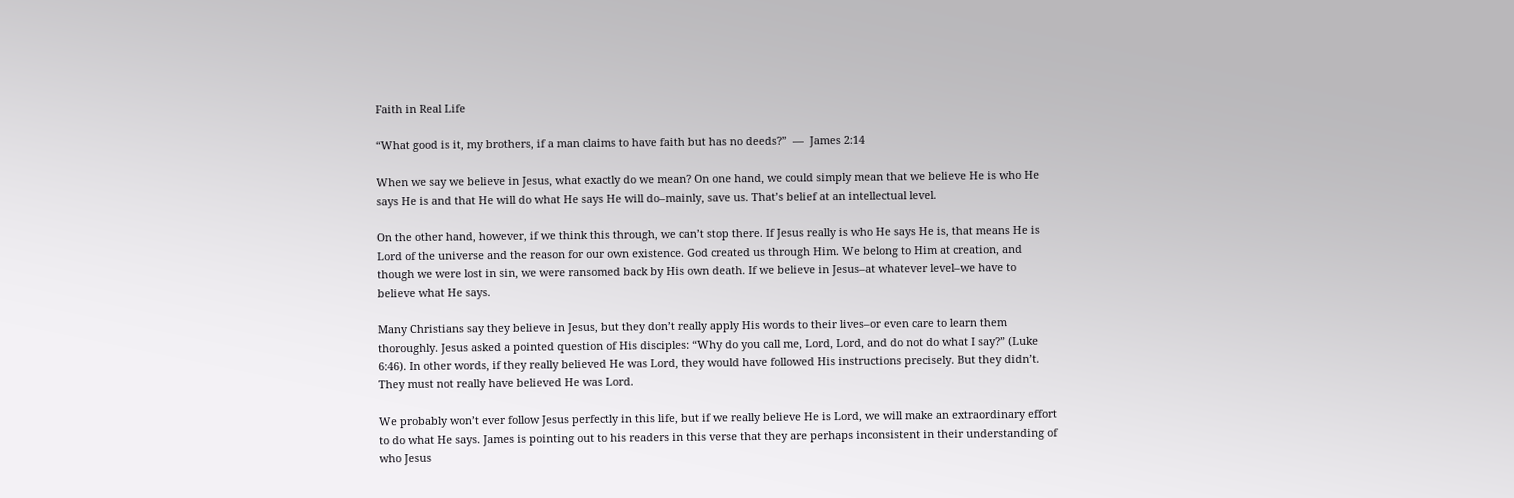Faith in Real Life

“What good is it, my brothers, if a man claims to have faith but has no deeds?”  —  James 2:14

When we say we believe in Jesus, what exactly do we mean? On one hand, we could simply mean that we believe He is who He says He is and that He will do what He says He will do–mainly, save us. That’s belief at an intellectual level.

On the other hand, however, if we think this through, we can’t stop there. If Jesus really is who He says He is, that means He is Lord of the universe and the reason for our own existence. God created us through Him. We belong to Him at creation, and though we were lost in sin, we were ransomed back by His own death. If we believe in Jesus–at whatever level–we have to believe what He says.

Many Christians say they believe in Jesus, but they don’t really apply His words to their lives–or even care to learn them thoroughly. Jesus asked a pointed question of His disciples: “Why do you call me, Lord, Lord, and do not do what I say?” (Luke 6:46). In other words, if they really believed He was Lord, they would have followed His instructions precisely. But they didn’t. They must not really have believed He was Lord.

We probably won’t ever follow Jesus perfectly in this life, but if we really believe He is Lord, we will make an extraordinary effort to do what He says. James is pointing out to his readers in this verse that they are perhaps inconsistent in their understanding of who Jesus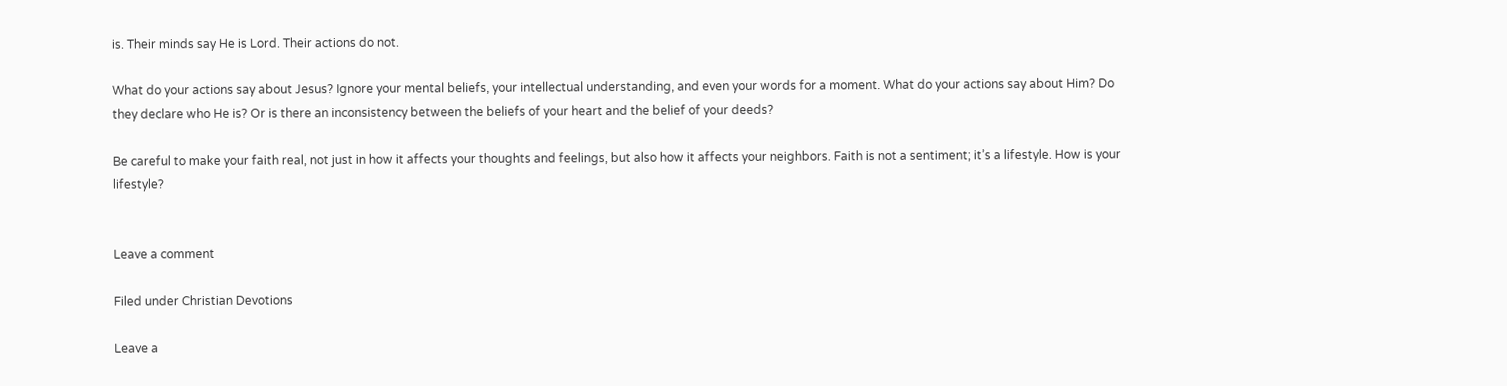is. Their minds say He is Lord. Their actions do not.

What do your actions say about Jesus? Ignore your mental beliefs, your intellectual understanding, and even your words for a moment. What do your actions say about Him? Do they declare who He is? Or is there an inconsistency between the beliefs of your heart and the belief of your deeds?

Be careful to make your faith real, not just in how it affects your thoughts and feelings, but also how it affects your neighbors. Faith is not a sentiment; it’s a lifestyle. How is your lifestyle?


Leave a comment

Filed under Christian Devotions

Leave a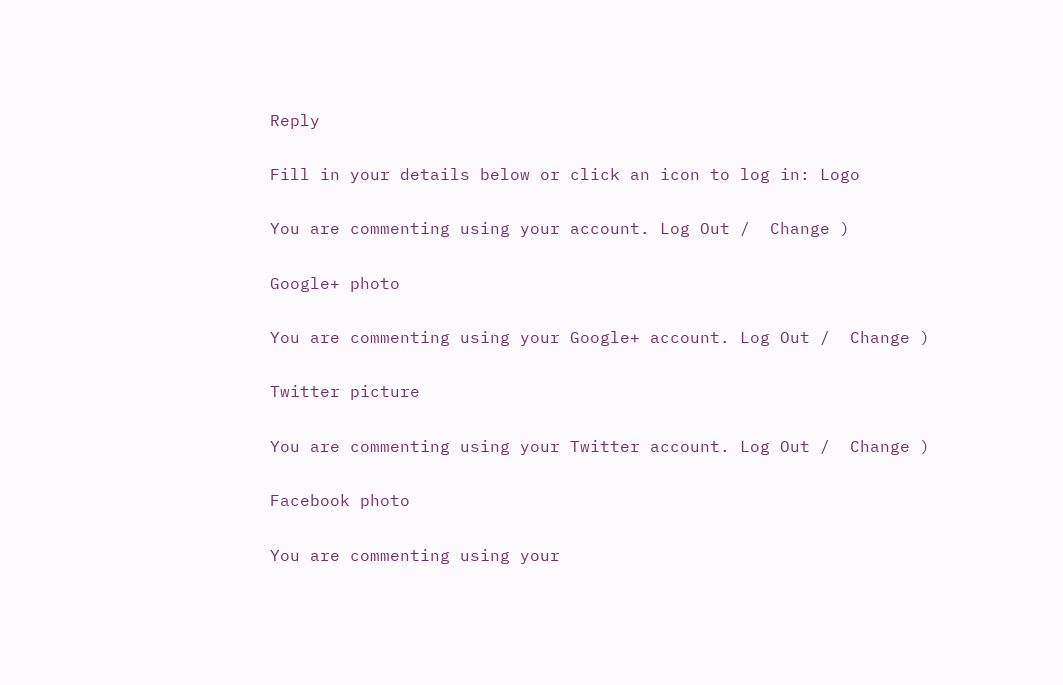Reply

Fill in your details below or click an icon to log in: Logo

You are commenting using your account. Log Out /  Change )

Google+ photo

You are commenting using your Google+ account. Log Out /  Change )

Twitter picture

You are commenting using your Twitter account. Log Out /  Change )

Facebook photo

You are commenting using your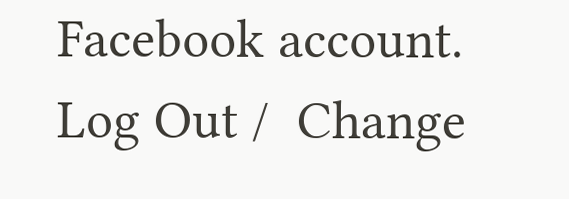Facebook account. Log Out /  Change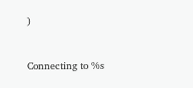)


Connecting to %s